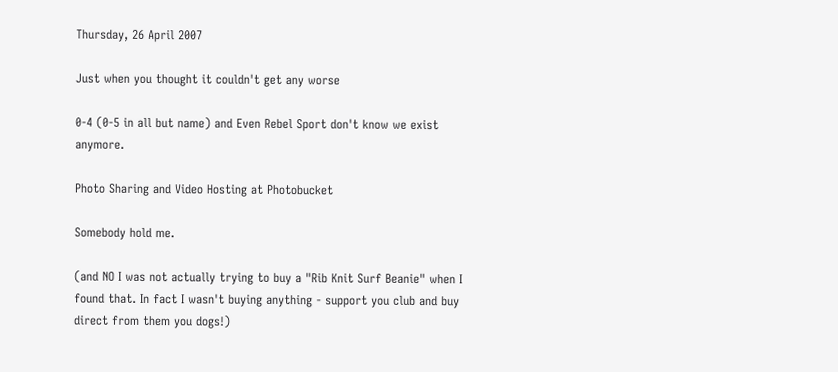Thursday, 26 April 2007

Just when you thought it couldn't get any worse

0-4 (0-5 in all but name) and Even Rebel Sport don't know we exist anymore.

Photo Sharing and Video Hosting at Photobucket

Somebody hold me.

(and NO I was not actually trying to buy a "Rib Knit Surf Beanie" when I found that. In fact I wasn't buying anything - support you club and buy direct from them you dogs!)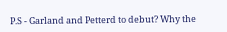P.S - Garland and Petterd to debut? Why the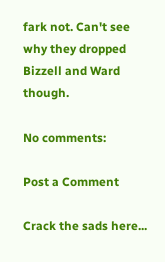fark not. Can't see why they dropped Bizzell and Ward though.

No comments:

Post a Comment

Crack the sads here...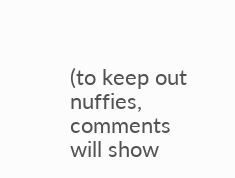(to keep out nuffies, comments will show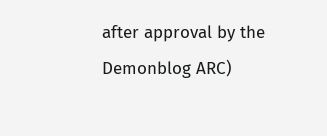after approval by the Demonblog ARC)